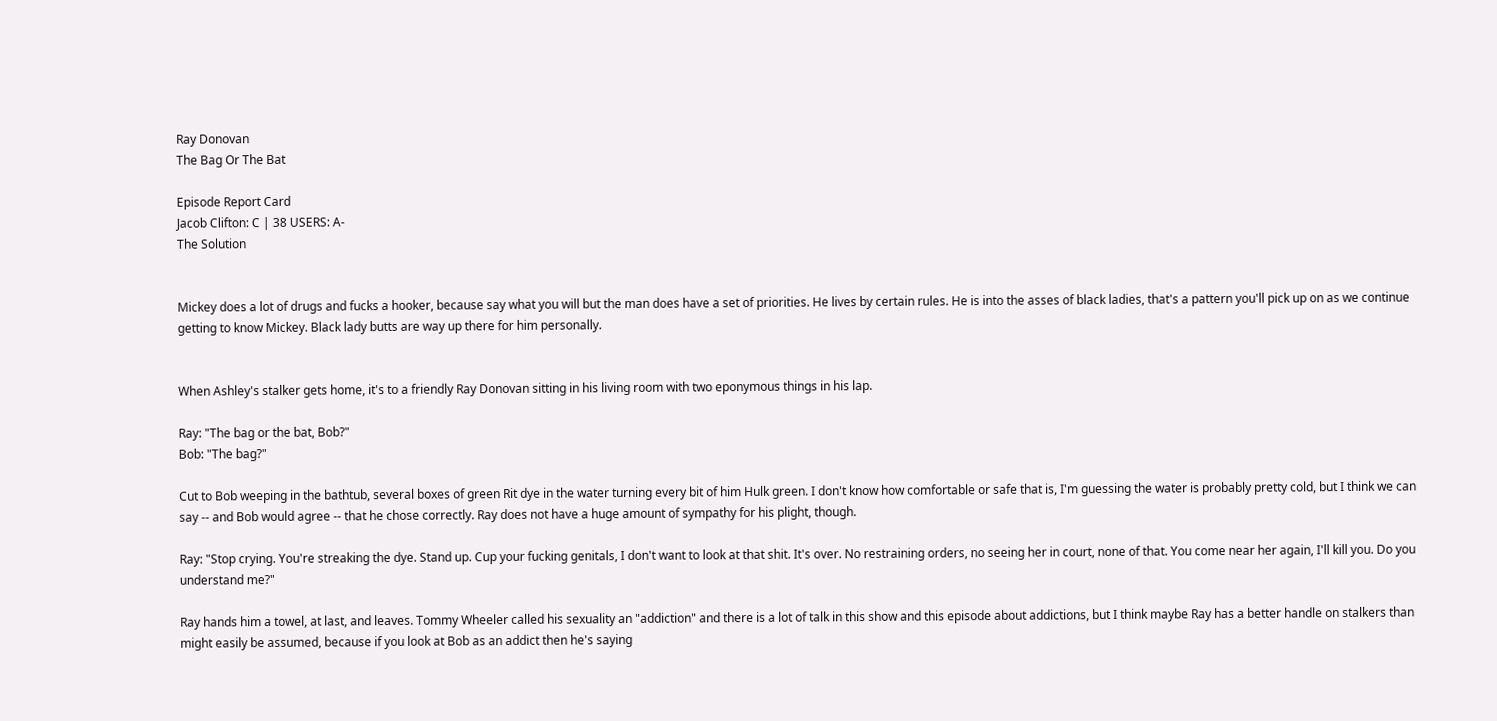Ray Donovan
The Bag Or The Bat

Episode Report Card
Jacob Clifton: C | 38 USERS: A-
The Solution


Mickey does a lot of drugs and fucks a hooker, because say what you will but the man does have a set of priorities. He lives by certain rules. He is into the asses of black ladies, that's a pattern you'll pick up on as we continue getting to know Mickey. Black lady butts are way up there for him personally.


When Ashley's stalker gets home, it's to a friendly Ray Donovan sitting in his living room with two eponymous things in his lap.

Ray: "The bag or the bat, Bob?"
Bob: "The bag?"

Cut to Bob weeping in the bathtub, several boxes of green Rit dye in the water turning every bit of him Hulk green. I don't know how comfortable or safe that is, I'm guessing the water is probably pretty cold, but I think we can say -- and Bob would agree -- that he chose correctly. Ray does not have a huge amount of sympathy for his plight, though.

Ray: "Stop crying. You're streaking the dye. Stand up. Cup your fucking genitals, I don't want to look at that shit. It's over. No restraining orders, no seeing her in court, none of that. You come near her again, I'll kill you. Do you understand me?"

Ray hands him a towel, at last, and leaves. Tommy Wheeler called his sexuality an "addiction" and there is a lot of talk in this show and this episode about addictions, but I think maybe Ray has a better handle on stalkers than might easily be assumed, because if you look at Bob as an addict then he's saying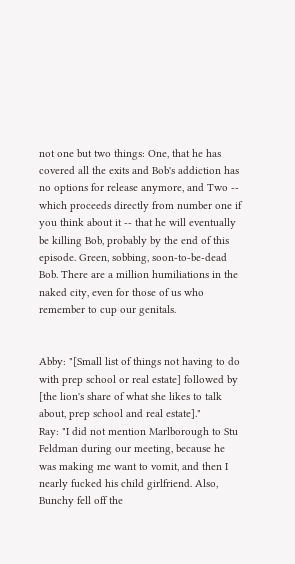not one but two things: One, that he has covered all the exits and Bob's addiction has no options for release anymore, and Two -- which proceeds directly from number one if you think about it -- that he will eventually be killing Bob, probably by the end of this episode. Green, sobbing, soon-to-be-dead Bob. There are a million humiliations in the naked city, even for those of us who remember to cup our genitals.


Abby: "[Small list of things not having to do with prep school or real estate] followed by [the lion's share of what she likes to talk about, prep school and real estate]."
Ray: "I did not mention Marlborough to Stu Feldman during our meeting, because he was making me want to vomit, and then I nearly fucked his child girlfriend. Also, Bunchy fell off the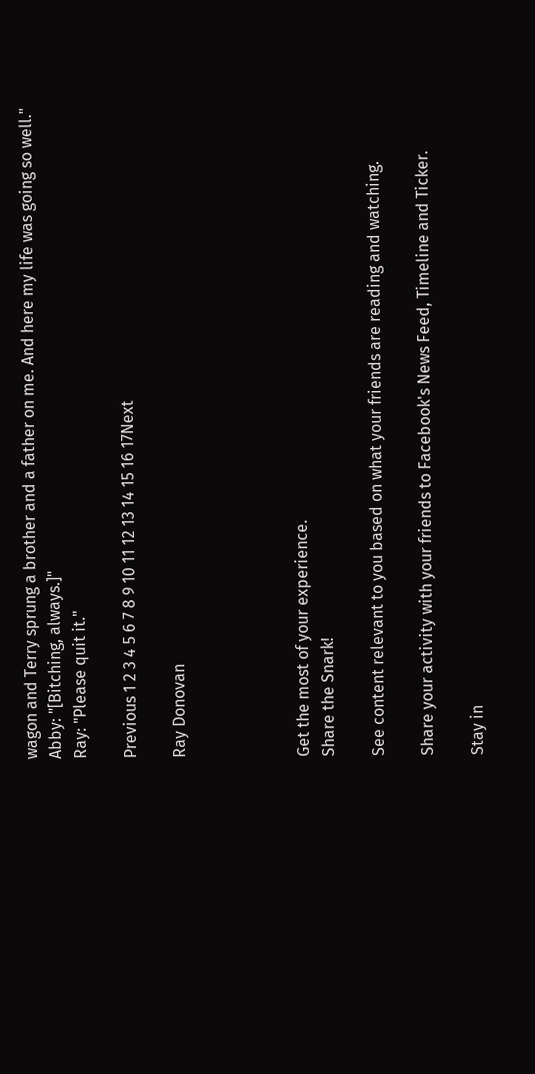wagon and Terry sprung a brother and a father on me. And here my life was going so well."
Abby: "[Bitching, always.]"
Ray: "Please quit it."

Previous 1 2 3 4 5 6 7 8 9 10 11 12 13 14 15 16 17Next

Ray Donovan




Get the most of your experience.
Share the Snark!

See content relevant to you based on what your friends are reading and watching.

Share your activity with your friends to Facebook's News Feed, Timeline and Ticker.

Stay in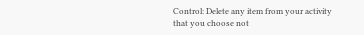Control: Delete any item from your activity that you choose not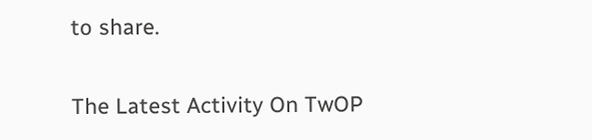to share.

The Latest Activity On TwOP